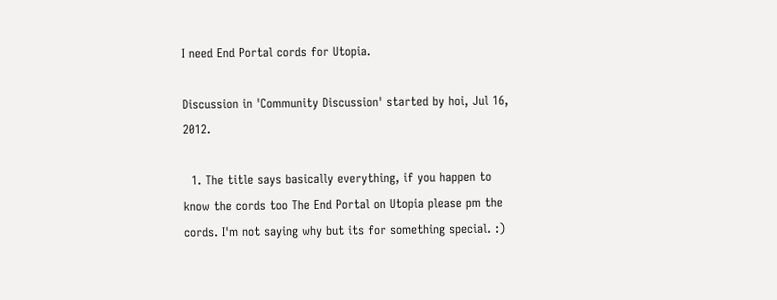I need End Portal cords for Utopia.

Discussion in 'Community Discussion' started by hoi, Jul 16, 2012.

  1. The title says basically everything, if you happen to know the cords too The End Portal on Utopia please pm the cords. I'm not saying why but its for something special. :)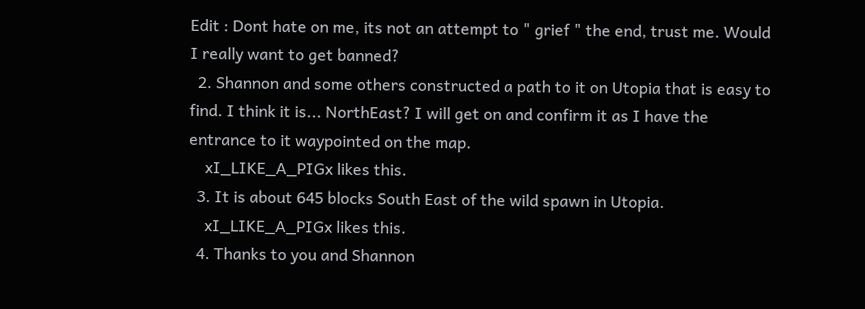Edit : Dont hate on me, its not an attempt to " grief " the end, trust me. Would I really want to get banned?
  2. Shannon and some others constructed a path to it on Utopia that is easy to find. I think it is... NorthEast? I will get on and confirm it as I have the entrance to it waypointed on the map.
    xI_LIKE_A_PIGx likes this.
  3. It is about 645 blocks South East of the wild spawn in Utopia.
    xI_LIKE_A_PIGx likes this.
  4. Thanks to you and Shannon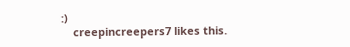:)
    creepincreepers7 likes this.